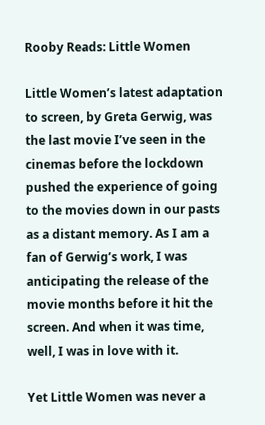Rooby Reads: Little Women

Little Women’s latest adaptation to screen, by Greta Gerwig, was the last movie I’ve seen in the cinemas before the lockdown pushed the experience of going to the movies down in our pasts as a distant memory. As I am a fan of Gerwig’s work, I was anticipating the release of the movie months before it hit the screen. And when it was time, well, I was in love with it.

Yet Little Women was never a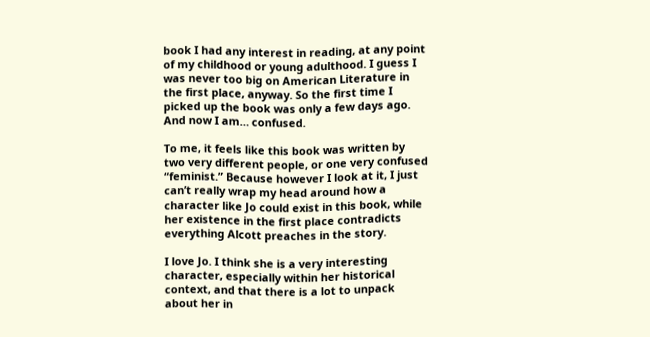book I had any interest in reading, at any point of my childhood or young adulthood. I guess I was never too big on American Literature in the first place, anyway. So the first time I picked up the book was only a few days ago. And now I am… confused.

To me, it feels like this book was written by two very different people, or one very confused “feminist.” Because however I look at it, I just can’t really wrap my head around how a character like Jo could exist in this book, while her existence in the first place contradicts everything Alcott preaches in the story.

I love Jo. I think she is a very interesting character, especially within her historical context, and that there is a lot to unpack about her in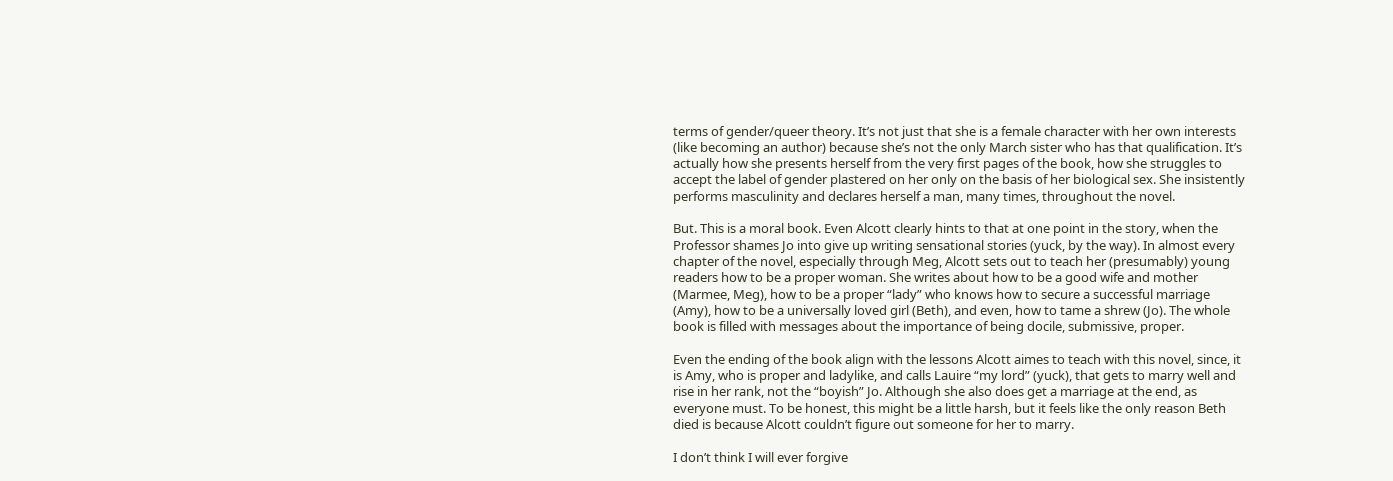terms of gender/queer theory. It’s not just that she is a female character with her own interests (like becoming an author) because she’s not the only March sister who has that qualification. It’s actually how she presents herself from the very first pages of the book, how she struggles to accept the label of gender plastered on her only on the basis of her biological sex. She insistently performs masculinity and declares herself a man, many times, throughout the novel.

But. This is a moral book. Even Alcott clearly hints to that at one point in the story, when the Professor shames Jo into give up writing sensational stories (yuck, by the way). In almost every chapter of the novel, especially through Meg, Alcott sets out to teach her (presumably) young readers how to be a proper woman. She writes about how to be a good wife and mother (Marmee, Meg), how to be a proper “lady” who knows how to secure a successful marriage (Amy), how to be a universally loved girl (Beth), and even, how to tame a shrew (Jo). The whole book is filled with messages about the importance of being docile, submissive, proper.

Even the ending of the book align with the lessons Alcott aimes to teach with this novel, since, it is Amy, who is proper and ladylike, and calls Lauire “my lord” (yuck), that gets to marry well and rise in her rank, not the “boyish” Jo. Although she also does get a marriage at the end, as everyone must. To be honest, this might be a little harsh, but it feels like the only reason Beth died is because Alcott couldn’t figure out someone for her to marry.

I don’t think I will ever forgive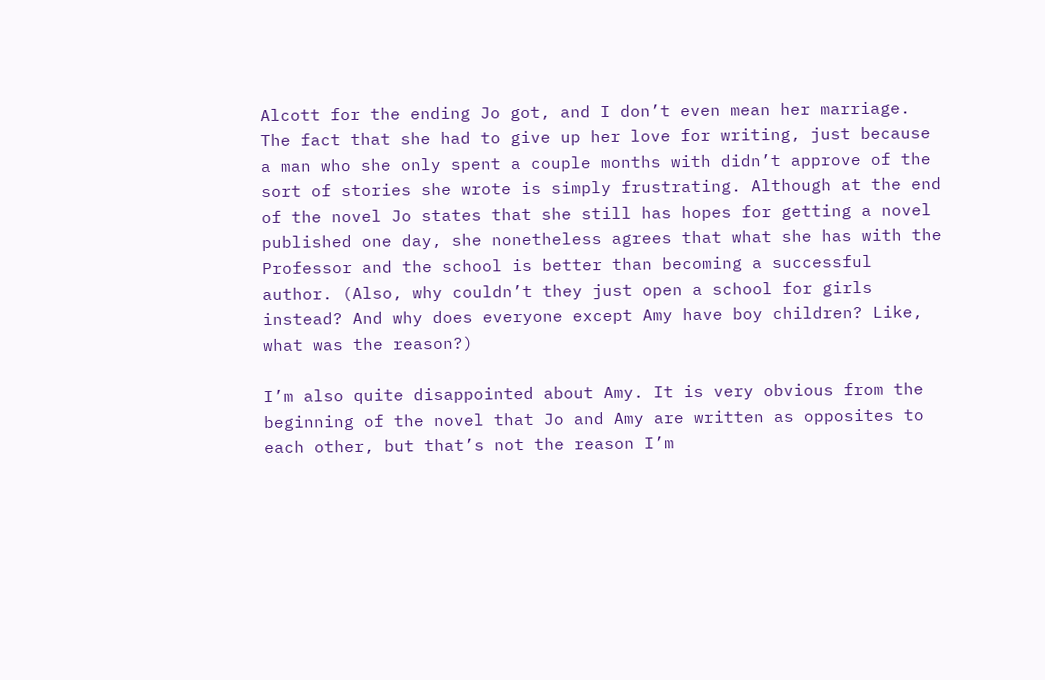Alcott for the ending Jo got, and I don’t even mean her marriage. The fact that she had to give up her love for writing, just because a man who she only spent a couple months with didn’t approve of the sort of stories she wrote is simply frustrating. Although at the end of the novel Jo states that she still has hopes for getting a novel published one day, she nonetheless agrees that what she has with the Professor and the school is better than becoming a successful author. (Also, why couldn’t they just open a school for girls instead? And why does everyone except Amy have boy children? Like, what was the reason?)

I’m also quite disappointed about Amy. It is very obvious from the beginning of the novel that Jo and Amy are written as opposites to each other, but that’s not the reason I’m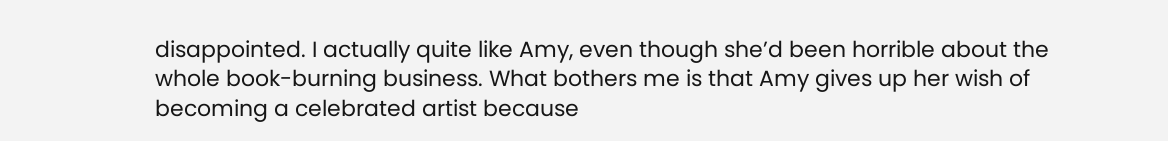disappointed. I actually quite like Amy, even though she’d been horrible about the whole book-burning business. What bothers me is that Amy gives up her wish of becoming a celebrated artist because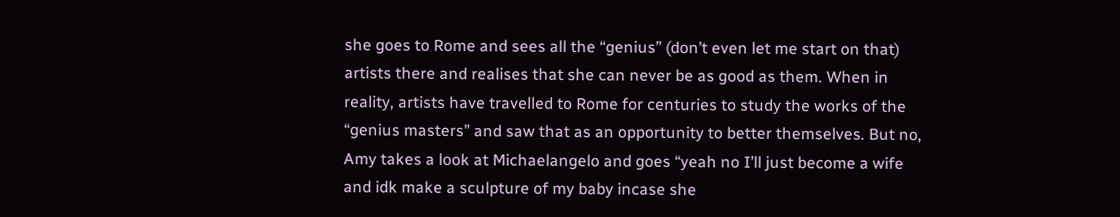she goes to Rome and sees all the “genius” (don’t even let me start on that) artists there and realises that she can never be as good as them. When in reality, artists have travelled to Rome for centuries to study the works of the “genius masters” and saw that as an opportunity to better themselves. But no, Amy takes a look at Michaelangelo and goes “yeah no I’ll just become a wife and idk make a sculpture of my baby incase she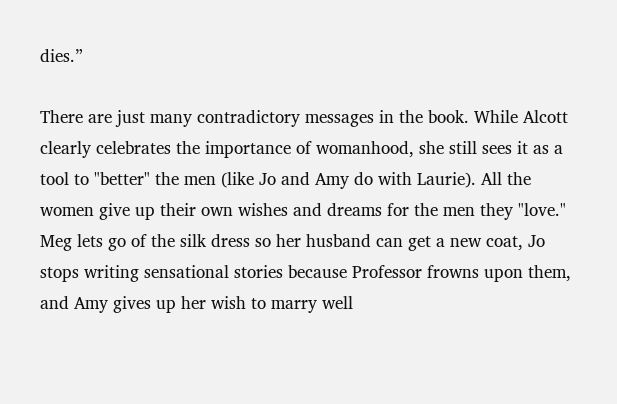dies.”

There are just many contradictory messages in the book. While Alcott clearly celebrates the importance of womanhood, she still sees it as a tool to "better" the men (like Jo and Amy do with Laurie). All the women give up their own wishes and dreams for the men they "love." Meg lets go of the silk dress so her husband can get a new coat, Jo stops writing sensational stories because Professor frowns upon them, and Amy gives up her wish to marry well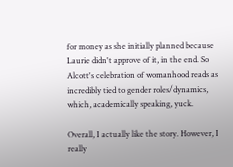for money as she initially planned because Laurie didn't approve of it, in the end. So Alcott's celebration of womanhood reads as incredibly tied to gender roles/dynamics, which, academically speaking, yuck.

Overall, I actually like the story. However, I really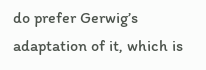do prefer Gerwig’s adaptation of it, which is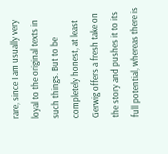rare, since I am usually very loyal to the original texts in such things. But to be completely honest, at least Gerwig offers a fresh take on the story and pushes it to its full potential, whereas there is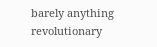barely anything revolutionary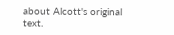about Alcott's original text.